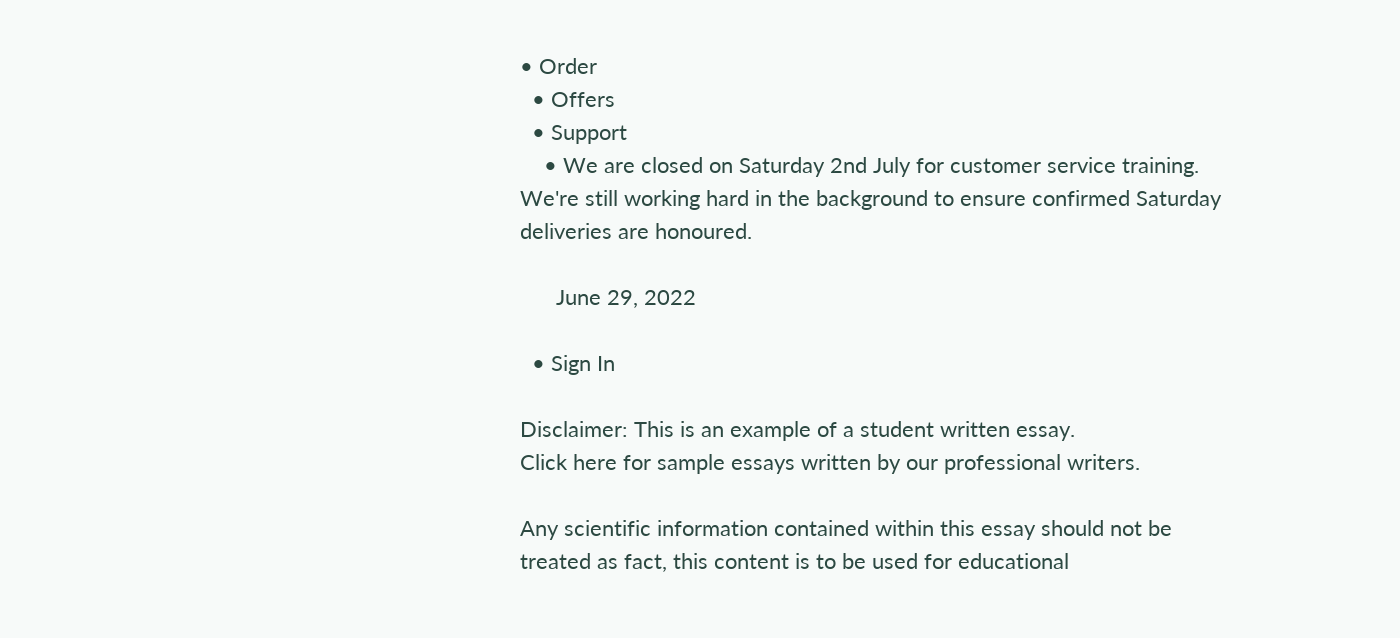• Order
  • Offers
  • Support
    • We are closed on Saturday 2nd July for customer service training. We're still working hard in the background to ensure confirmed Saturday deliveries are honoured.

      June 29, 2022

  • Sign In

Disclaimer: This is an example of a student written essay.
Click here for sample essays written by our professional writers.

Any scientific information contained within this essay should not be treated as fact, this content is to be used for educational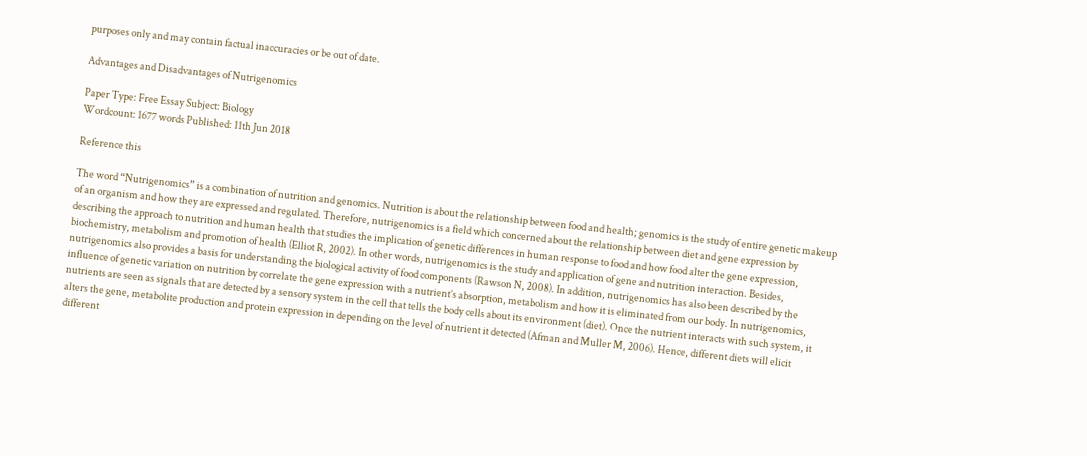purposes only and may contain factual inaccuracies or be out of date.

Advantages and Disadvantages of Nutrigenomics

Paper Type: Free Essay Subject: Biology
Wordcount: 1677 words Published: 11th Jun 2018

Reference this

The word “Nutrigenomics” is a combination of nutrition and genomics. Nutrition is about the relationship between food and health; genomics is the study of entire genetic makeup of an organism and how they are expressed and regulated. Therefore, nutrigenomics is a field which concerned about the relationship between diet and gene expression by describing the approach to nutrition and human health that studies the implication of genetic differences in human response to food and how food alter the gene expression, biochemistry, metabolism and promotion of health (Elliot R, 2002). In other words, nutrigenomics is the study and application of gene and nutrition interaction. Besides, nutrigenomics also provides a basis for understanding the biological activity of food components (Rawson N, 2008). In addition, nutrigenomics has also been described by the influence of genetic variation on nutrition by correlate the gene expression with a nutrient’s absorption, metabolism and how it is eliminated from our body. In nutrigenomics, nutrients are seen as signals that are detected by a sensory system in the cell that tells the body cells about its environment (diet). Once the nutrient interacts with such system, it alters the gene, metabolite production and protein expression in depending on the level of nutrient it detected (Afman and Muller M, 2006). Hence, different diets will elicit different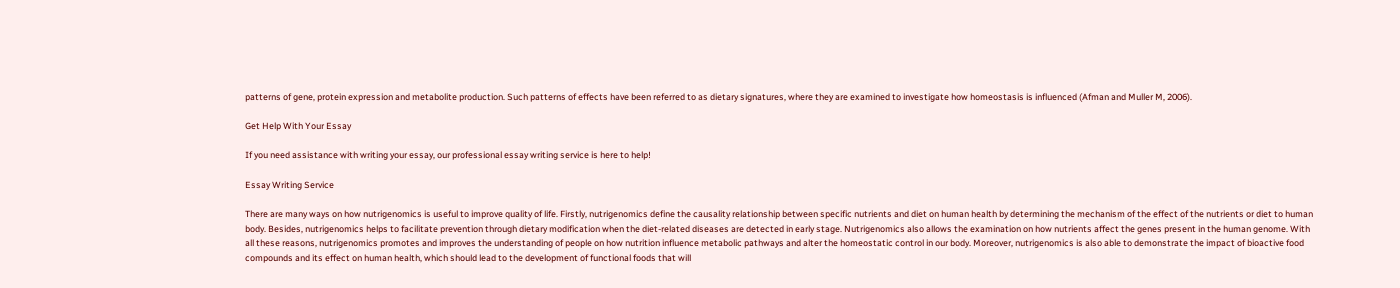patterns of gene, protein expression and metabolite production. Such patterns of effects have been referred to as dietary signatures, where they are examined to investigate how homeostasis is influenced (Afman and Muller M, 2006).

Get Help With Your Essay

If you need assistance with writing your essay, our professional essay writing service is here to help!

Essay Writing Service

There are many ways on how nutrigenomics is useful to improve quality of life. Firstly, nutrigenomics define the causality relationship between specific nutrients and diet on human health by determining the mechanism of the effect of the nutrients or diet to human body. Besides, nutrigenomics helps to facilitate prevention through dietary modification when the diet-related diseases are detected in early stage. Nutrigenomics also allows the examination on how nutrients affect the genes present in the human genome. With all these reasons, nutrigenomics promotes and improves the understanding of people on how nutrition influence metabolic pathways and alter the homeostatic control in our body. Moreover, nutrigenomics is also able to demonstrate the impact of bioactive food compounds and its effect on human health, which should lead to the development of functional foods that will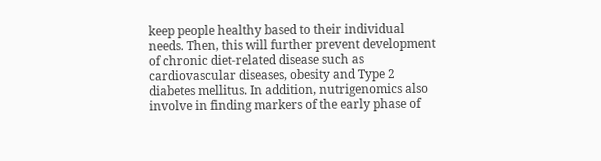keep people healthy based to their individual needs. Then, this will further prevent development of chronic diet-related disease such as cardiovascular diseases, obesity and Type 2 diabetes mellitus. In addition, nutrigenomics also involve in finding markers of the early phase of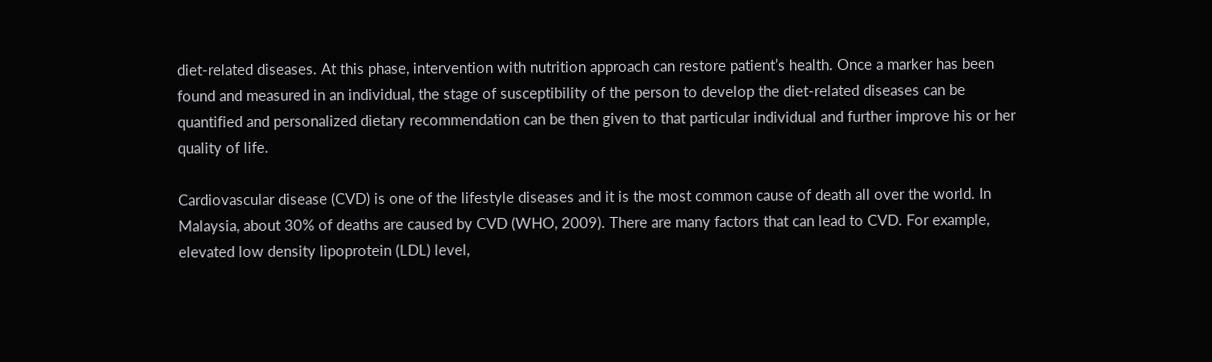diet-related diseases. At this phase, intervention with nutrition approach can restore patient’s health. Once a marker has been found and measured in an individual, the stage of susceptibility of the person to develop the diet-related diseases can be quantified and personalized dietary recommendation can be then given to that particular individual and further improve his or her quality of life.

Cardiovascular disease (CVD) is one of the lifestyle diseases and it is the most common cause of death all over the world. In Malaysia, about 30% of deaths are caused by CVD (WHO, 2009). There are many factors that can lead to CVD. For example, elevated low density lipoprotein (LDL) level,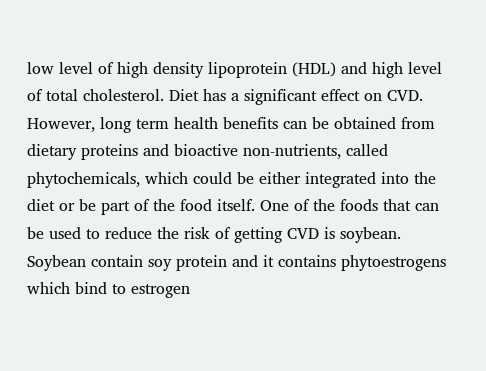low level of high density lipoprotein (HDL) and high level of total cholesterol. Diet has a significant effect on CVD. However, long term health benefits can be obtained from dietary proteins and bioactive non-nutrients, called phytochemicals, which could be either integrated into the diet or be part of the food itself. One of the foods that can be used to reduce the risk of getting CVD is soybean. Soybean contain soy protein and it contains phytoestrogens which bind to estrogen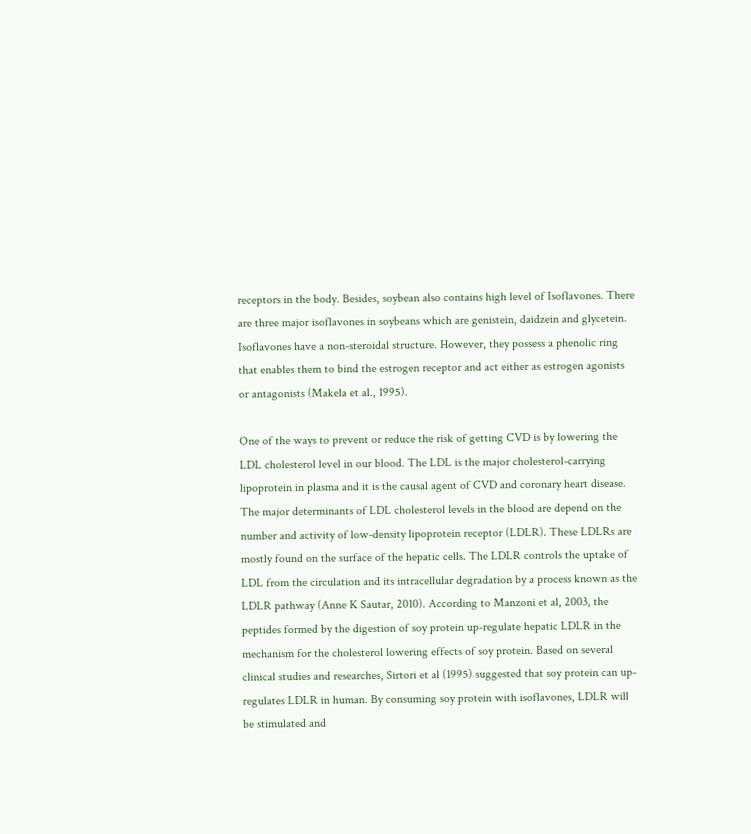receptors in the body. Besides, soybean also contains high level of Isoflavones. There are three major isoflavones in soybeans which are genistein, daidzein and glycetein. Isoflavones have a non-steroidal structure. However, they possess a phenolic ring that enables them to bind the estrogen receptor and act either as estrogen agonists or antagonists (Makela et al., 1995).

One of the ways to prevent or reduce the risk of getting CVD is by lowering the LDL cholesterol level in our blood. The LDL is the major cholesterol-carrying lipoprotein in plasma and it is the causal agent of CVD and coronary heart disease. The major determinants of LDL cholesterol levels in the blood are depend on the number and activity of low-density lipoprotein receptor (LDLR). These LDLRs are mostly found on the surface of the hepatic cells. The LDLR controls the uptake of LDL from the circulation and its intracellular degradation by a process known as the LDLR pathway (Anne K Sautar, 2010). According to Manzoni et al, 2003, the peptides formed by the digestion of soy protein up-regulate hepatic LDLR in the mechanism for the cholesterol lowering effects of soy protein. Based on several clinical studies and researches, Sirtori et al (1995) suggested that soy protein can up-regulates LDLR in human. By consuming soy protein with isoflavones, LDLR will be stimulated and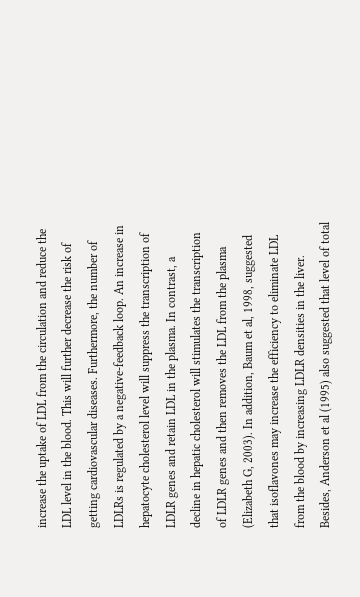increase the uptake of LDL from the circulation and reduce the LDL level in the blood. This will further decrease the risk of getting cardiovascular diseases. Furthermore, the number of LDLRs is regulated by a negative-feedback loop. An increase in hepatocyte cholesterol level will suppress the transcription of LDLR genes and retain LDL in the plasma. In contrast, a decline in hepatic cholesterol will stimulates the transcription of LDLR genes and then removes the LDL from the plasma (Elizabeth G, 2003). In addition, Baum et al, 1998, suggested that isoflavones may increase the efficiency to eliminate LDL from the blood by increasing LDLR densities in the liver. Besides, Anderson et al (1995) also suggested that level of total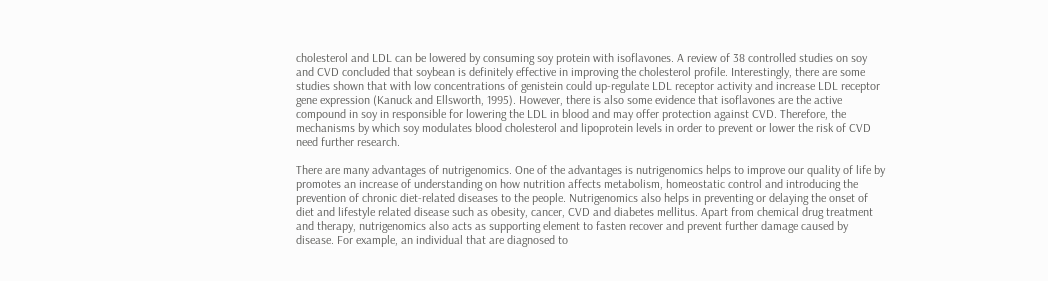cholesterol and LDL can be lowered by consuming soy protein with isoflavones. A review of 38 controlled studies on soy and CVD concluded that soybean is definitely effective in improving the cholesterol profile. Interestingly, there are some studies shown that with low concentrations of genistein could up-regulate LDL receptor activity and increase LDL receptor gene expression (Kanuck and Ellsworth, 1995). However, there is also some evidence that isoflavones are the active compound in soy in responsible for lowering the LDL in blood and may offer protection against CVD. Therefore, the mechanisms by which soy modulates blood cholesterol and lipoprotein levels in order to prevent or lower the risk of CVD need further research.

There are many advantages of nutrigenomics. One of the advantages is nutrigenomics helps to improve our quality of life by promotes an increase of understanding on how nutrition affects metabolism, homeostatic control and introducing the prevention of chronic diet-related diseases to the people. Nutrigenomics also helps in preventing or delaying the onset of diet and lifestyle related disease such as obesity, cancer, CVD and diabetes mellitus. Apart from chemical drug treatment and therapy, nutrigenomics also acts as supporting element to fasten recover and prevent further damage caused by disease. For example, an individual that are diagnosed to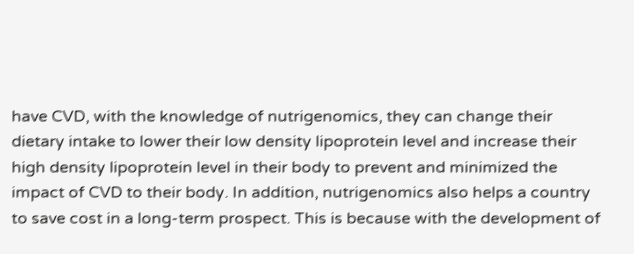have CVD, with the knowledge of nutrigenomics, they can change their dietary intake to lower their low density lipoprotein level and increase their high density lipoprotein level in their body to prevent and minimized the impact of CVD to their body. In addition, nutrigenomics also helps a country to save cost in a long-term prospect. This is because with the development of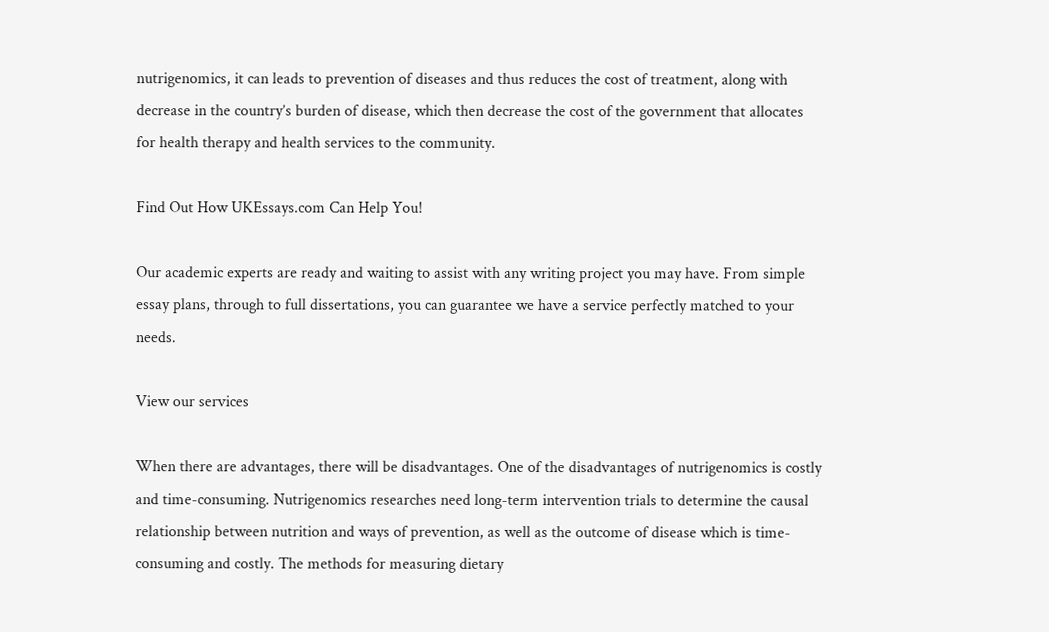nutrigenomics, it can leads to prevention of diseases and thus reduces the cost of treatment, along with decrease in the country’s burden of disease, which then decrease the cost of the government that allocates for health therapy and health services to the community.

Find Out How UKEssays.com Can Help You!

Our academic experts are ready and waiting to assist with any writing project you may have. From simple essay plans, through to full dissertations, you can guarantee we have a service perfectly matched to your needs.

View our services

When there are advantages, there will be disadvantages. One of the disadvantages of nutrigenomics is costly and time-consuming. Nutrigenomics researches need long-term intervention trials to determine the causal relationship between nutrition and ways of prevention, as well as the outcome of disease which is time-consuming and costly. The methods for measuring dietary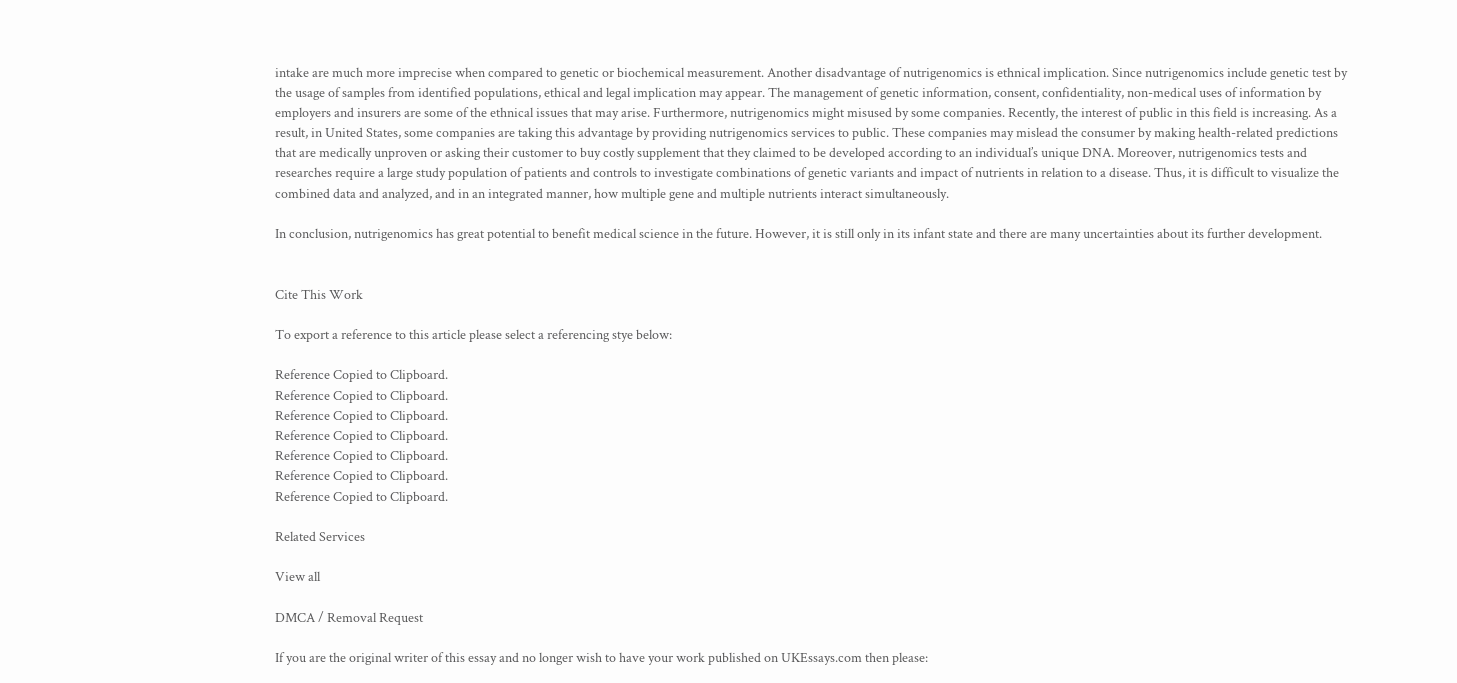intake are much more imprecise when compared to genetic or biochemical measurement. Another disadvantage of nutrigenomics is ethnical implication. Since nutrigenomics include genetic test by the usage of samples from identified populations, ethical and legal implication may appear. The management of genetic information, consent, confidentiality, non-medical uses of information by employers and insurers are some of the ethnical issues that may arise. Furthermore, nutrigenomics might misused by some companies. Recently, the interest of public in this field is increasing. As a result, in United States, some companies are taking this advantage by providing nutrigenomics services to public. These companies may mislead the consumer by making health-related predictions that are medically unproven or asking their customer to buy costly supplement that they claimed to be developed according to an individual’s unique DNA. Moreover, nutrigenomics tests and researches require a large study population of patients and controls to investigate combinations of genetic variants and impact of nutrients in relation to a disease. Thus, it is difficult to visualize the combined data and analyzed, and in an integrated manner, how multiple gene and multiple nutrients interact simultaneously.

In conclusion, nutrigenomics has great potential to benefit medical science in the future. However, it is still only in its infant state and there are many uncertainties about its further development.


Cite This Work

To export a reference to this article please select a referencing stye below:

Reference Copied to Clipboard.
Reference Copied to Clipboard.
Reference Copied to Clipboard.
Reference Copied to Clipboard.
Reference Copied to Clipboard.
Reference Copied to Clipboard.
Reference Copied to Clipboard.

Related Services

View all

DMCA / Removal Request

If you are the original writer of this essay and no longer wish to have your work published on UKEssays.com then please: